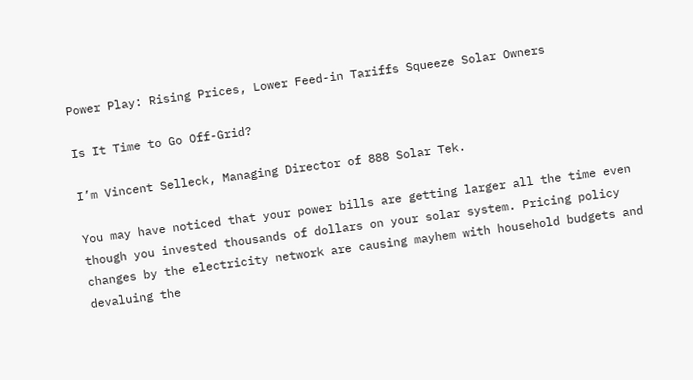Power Play: Rising Prices, Lower Feed-in Tariffs Squeeze Solar Owners

Is It Time to Go Off-Grid?

I’m Vincent Selleck, Managing Director of 888 Solar Tek.

You may have noticed that your power bills are getting larger all the time even though you invested thousands of dollars on your solar system. Pricing policy changes by the electricity network are causing mayhem with household budgets and devaluing the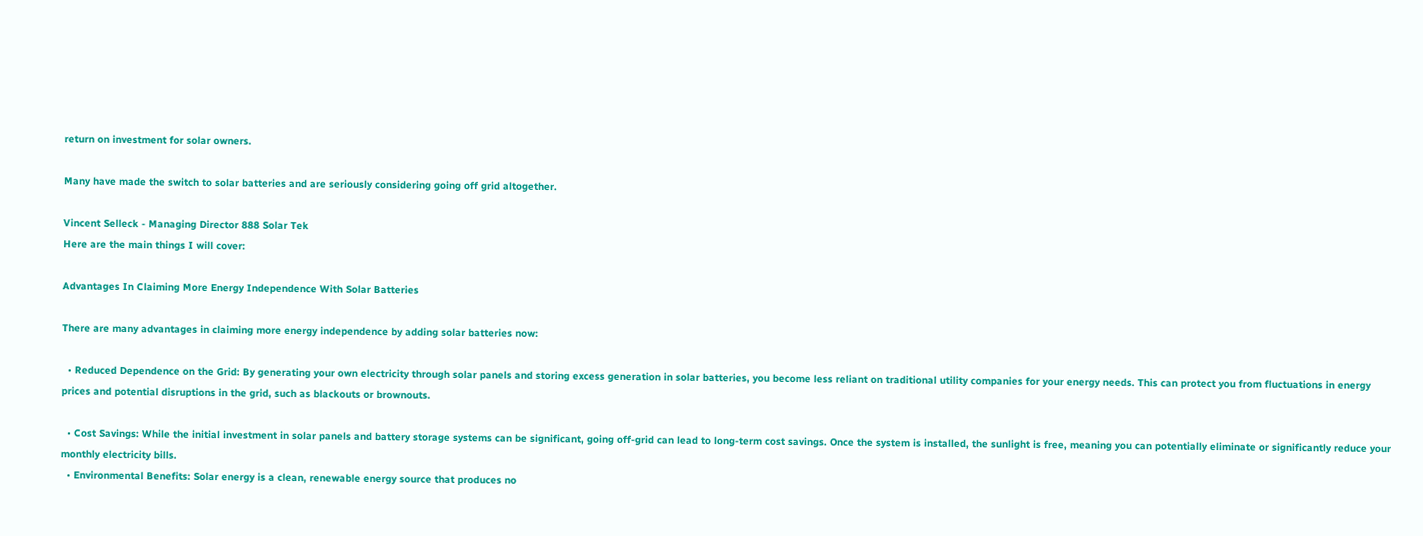return on investment for solar owners.

Many have made the switch to solar batteries and are seriously considering going off grid altogether.

Vincent Selleck - Managing Director 888 Solar Tek
Here are the main things I will cover:

Advantages In Claiming More Energy Independence With Solar Batteries

There are many advantages in claiming more energy independence by adding solar batteries now:

  • Reduced Dependence on the Grid: By generating your own electricity through solar panels and storing excess generation in solar batteries, you become less reliant on traditional utility companies for your energy needs. This can protect you from fluctuations in energy prices and potential disruptions in the grid, such as blackouts or brownouts.

  • Cost Savings: While the initial investment in solar panels and battery storage systems can be significant, going off-grid can lead to long-term cost savings. Once the system is installed, the sunlight is free, meaning you can potentially eliminate or significantly reduce your monthly electricity bills.
  • Environmental Benefits: Solar energy is a clean, renewable energy source that produces no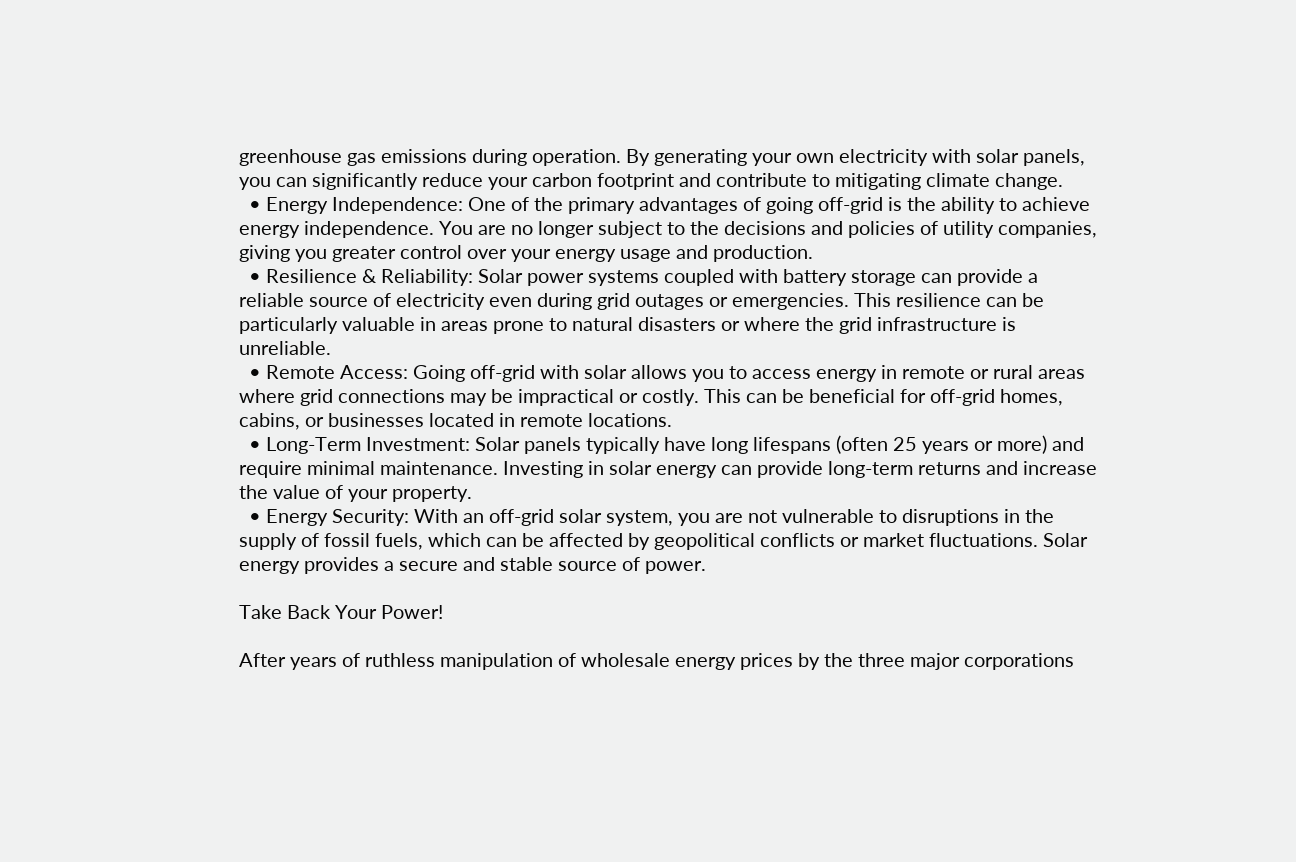greenhouse gas emissions during operation. By generating your own electricity with solar panels, you can significantly reduce your carbon footprint and contribute to mitigating climate change.
  • Energy Independence: One of the primary advantages of going off-grid is the ability to achieve energy independence. You are no longer subject to the decisions and policies of utility companies, giving you greater control over your energy usage and production.
  • Resilience & Reliability: Solar power systems coupled with battery storage can provide a reliable source of electricity even during grid outages or emergencies. This resilience can be particularly valuable in areas prone to natural disasters or where the grid infrastructure is unreliable.
  • Remote Access: Going off-grid with solar allows you to access energy in remote or rural areas where grid connections may be impractical or costly. This can be beneficial for off-grid homes, cabins, or businesses located in remote locations.
  • Long-Term Investment: Solar panels typically have long lifespans (often 25 years or more) and require minimal maintenance. Investing in solar energy can provide long-term returns and increase the value of your property.
  • Energy Security: With an off-grid solar system, you are not vulnerable to disruptions in the supply of fossil fuels, which can be affected by geopolitical conflicts or market fluctuations. Solar energy provides a secure and stable source of power.

Take Back Your Power!

After years of ruthless manipulation of wholesale energy prices by the three major corporations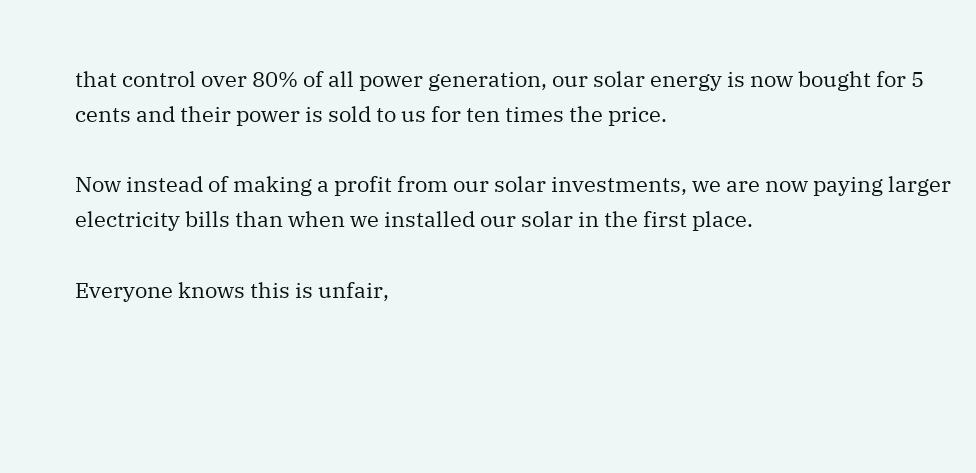that control over 80% of all power generation, our solar energy is now bought for 5 cents and their power is sold to us for ten times the price.

Now instead of making a profit from our solar investments, we are now paying larger electricity bills than when we installed our solar in the first place.

Everyone knows this is unfair,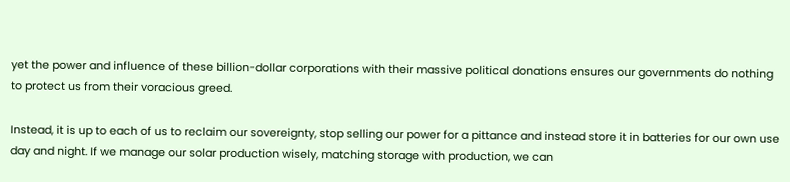yet the power and influence of these billion-dollar corporations with their massive political donations ensures our governments do nothing to protect us from their voracious greed.

Instead, it is up to each of us to reclaim our sovereignty, stop selling our power for a pittance and instead store it in batteries for our own use day and night. If we manage our solar production wisely, matching storage with production, we can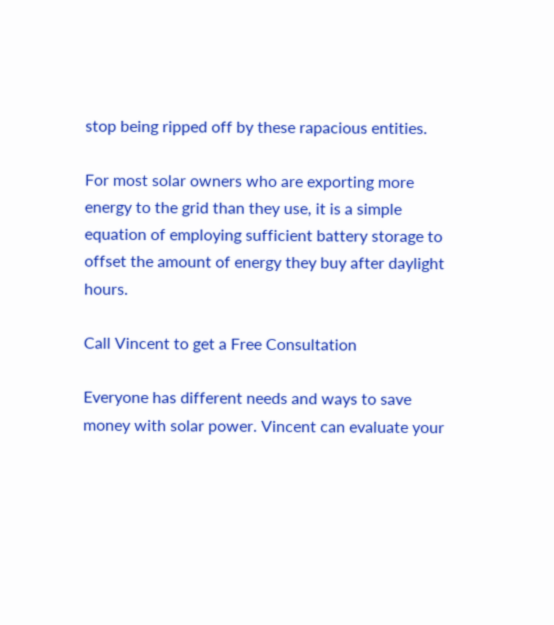stop being ripped off by these rapacious entities.

For most solar owners who are exporting more energy to the grid than they use, it is a simple equation of employing sufficient battery storage to offset the amount of energy they buy after daylight hours.

Call Vincent to get a Free Consultation

Everyone has different needs and ways to save money with solar power. Vincent can evaluate your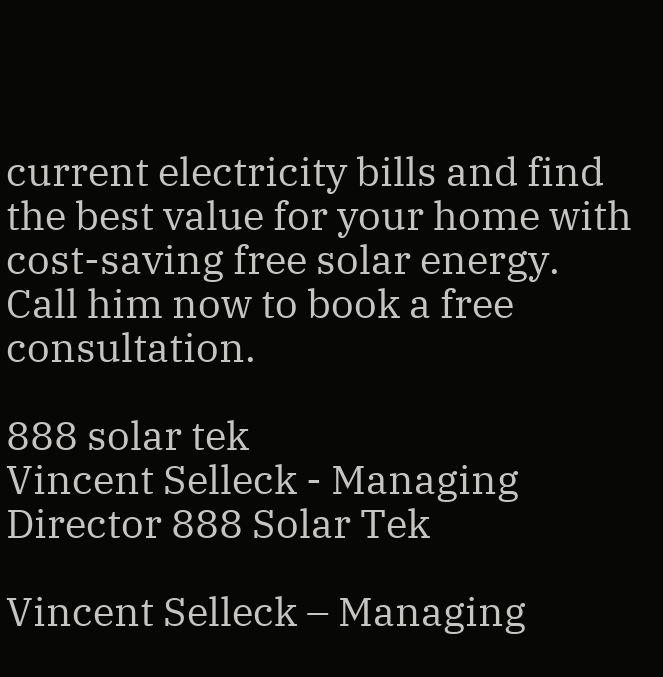current electricity bills and find the best value for your home with cost-saving free solar energy. Call him now to book a free consultation.

888 solar tek
Vincent Selleck - Managing Director 888 Solar Tek

Vincent Selleck – Managing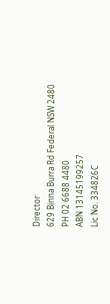Director
629 Binna Burra Rd Federal NSW 2480
PH 02 6688 4480
ABN 13145199257
Lic No. 334826C